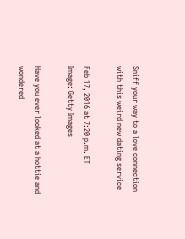Sniff your way to a love connection with this weird new dating service

Feb 17, 2016 at 7:20 p.m. ET
Image: Getty Images

Have you ever looked at a hottie and wondered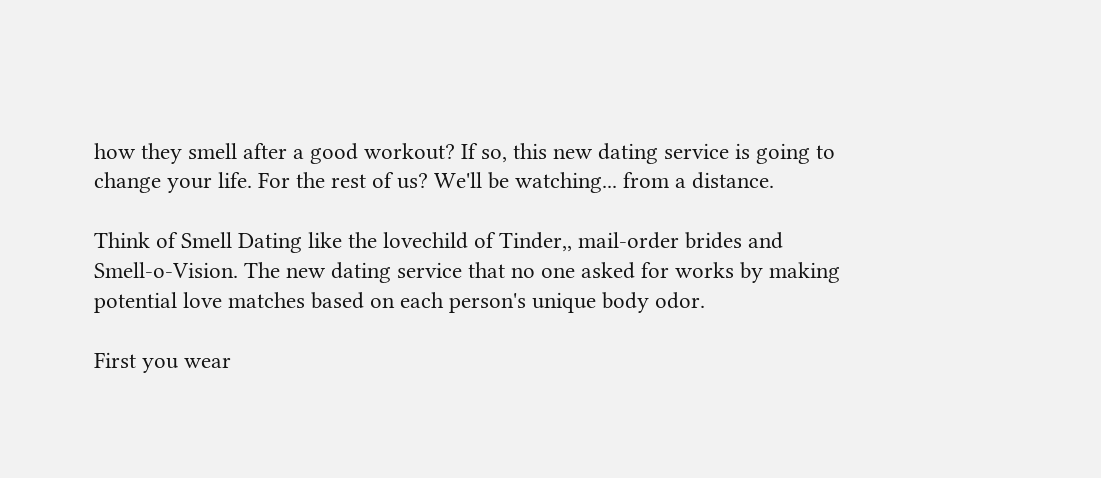how they smell after a good workout? If so, this new dating service is going to change your life. For the rest of us? We'll be watching... from a distance.

Think of Smell Dating like the lovechild of Tinder,, mail-order brides and Smell-o-Vision. The new dating service that no one asked for works by making potential love matches based on each person's unique body odor.

First you wear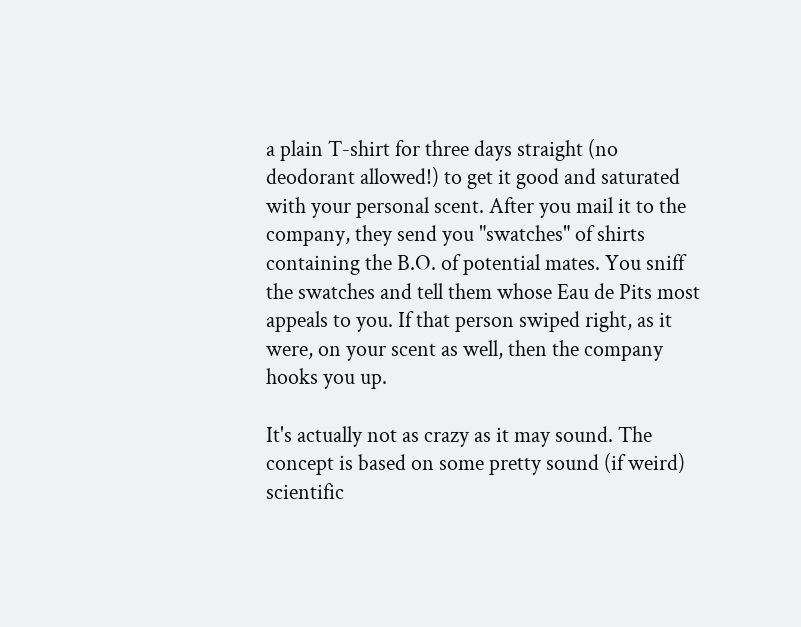a plain T-shirt for three days straight (no deodorant allowed!) to get it good and saturated with your personal scent. After you mail it to the company, they send you "swatches" of shirts containing the B.O. of potential mates. You sniff the swatches and tell them whose Eau de Pits most appeals to you. If that person swiped right, as it were, on your scent as well, then the company hooks you up.

It's actually not as crazy as it may sound. The concept is based on some pretty sound (if weird) scientific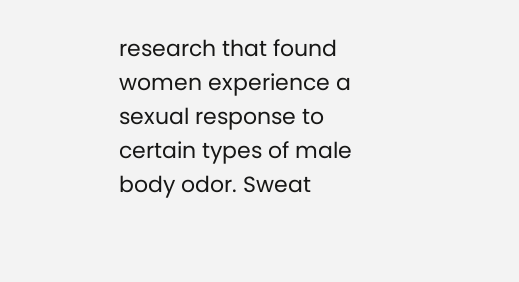research that found women experience a sexual response to certain types of male body odor. Sweat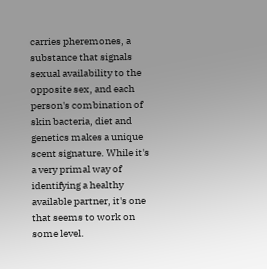carries pheremones, a substance that signals sexual availability to the opposite sex, and each person's combination of skin bacteria, diet and genetics makes a unique scent signature. While it's a very primal way of identifying a healthy available partner, it's one that seems to work on some level.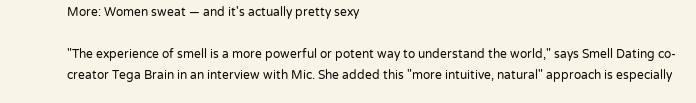More: Women sweat — and it's actually pretty sexy

"The experience of smell is a more powerful or potent way to understand the world," says Smell Dating co-creator Tega Brain in an interview with Mic. She added this "more intuitive, natural" approach is especially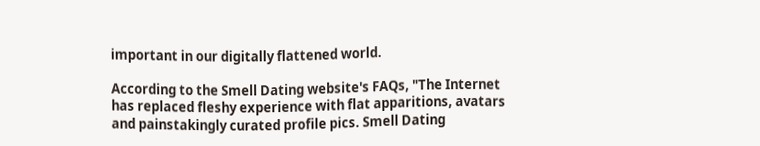important in our digitally flattened world.

According to the Smell Dating website's FAQs, "The Internet has replaced fleshy experience with flat apparitions, avatars and painstakingly curated profile pics. Smell Dating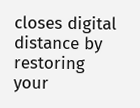closes digital distance by restoring your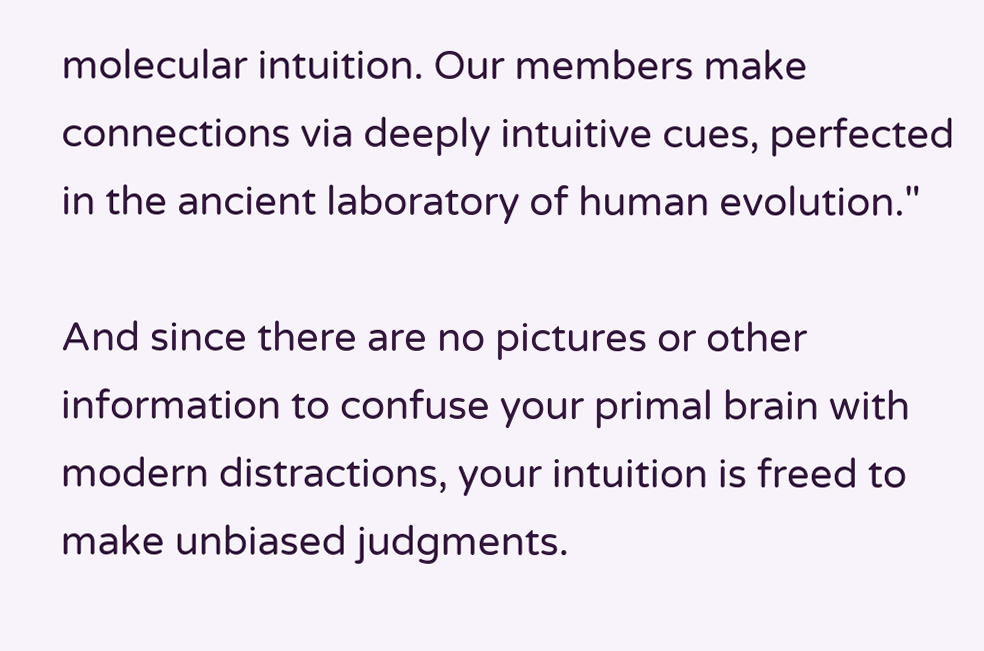molecular intuition. Our members make connections via deeply intuitive cues, perfected in the ancient laboratory of human evolution."

And since there are no pictures or other information to confuse your primal brain with modern distractions, your intuition is freed to make unbiased judgments.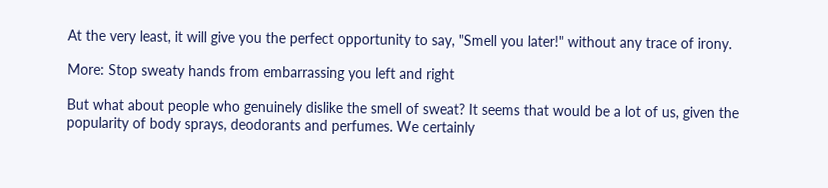At the very least, it will give you the perfect opportunity to say, "Smell you later!" without any trace of irony.

More: Stop sweaty hands from embarrassing you left and right

But what about people who genuinely dislike the smell of sweat? It seems that would be a lot of us, given the popularity of body sprays, deodorants and perfumes. We certainly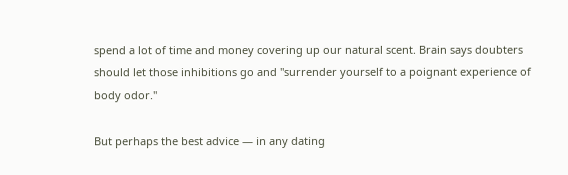spend a lot of time and money covering up our natural scent. Brain says doubters should let those inhibitions go and "surrender yourself to a poignant experience of body odor."

But perhaps the best advice — in any dating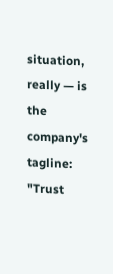situation, really — is the company's tagline: "Trust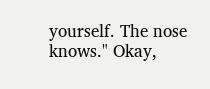yourself. The nose knows." Okay,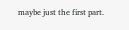maybe just the first part.